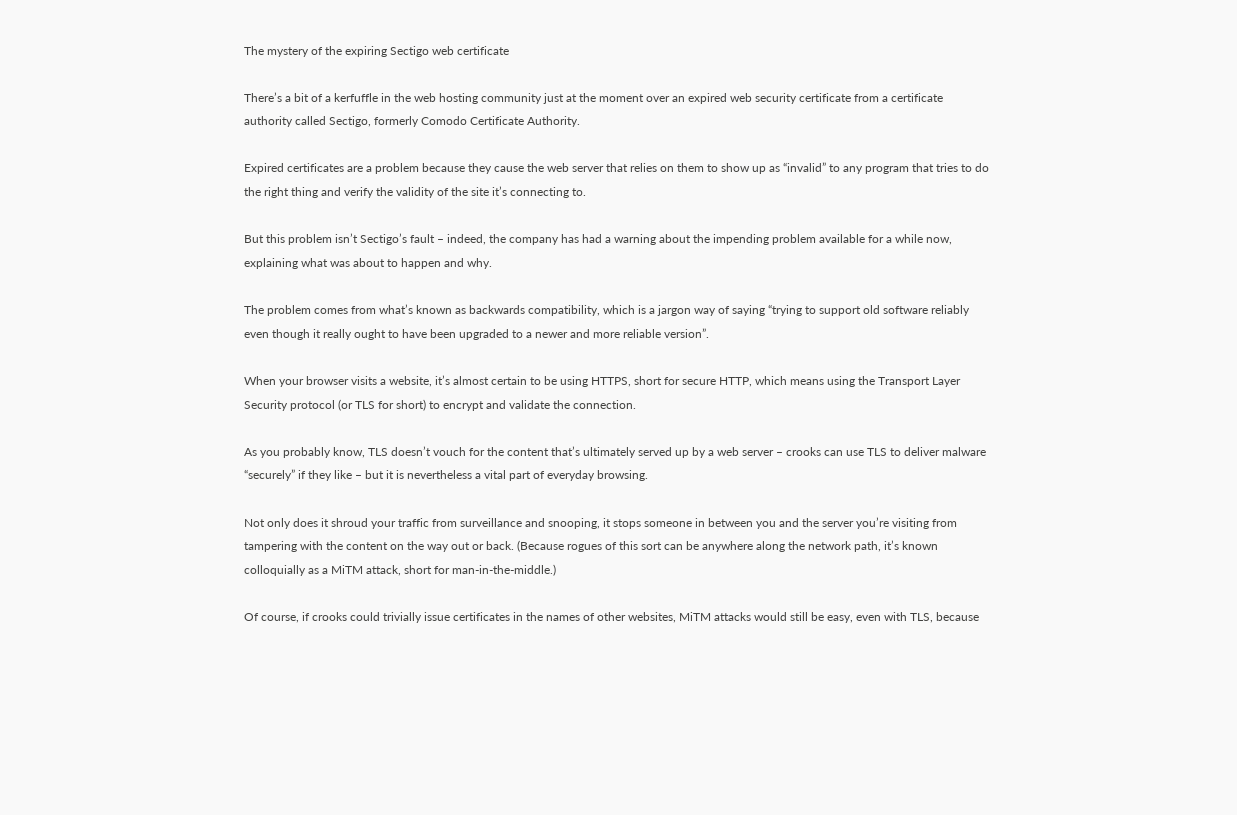The mystery of the expiring Sectigo web certificate

There’s a bit of a kerfuffle in the web hosting community just at the moment over an expired web security certificate from a certificate authority called Sectigo, formerly Comodo Certificate Authority.

Expired certificates are a problem because they cause the web server that relies on them to show up as “invalid” to any program that tries to do the right thing and verify the validity of the site it’s connecting to.

But this problem isn’t Sectigo’s fault – indeed, the company has had a warning about the impending problem available for a while now, explaining what was about to happen and why.

The problem comes from what’s known as backwards compatibility, which is a jargon way of saying “trying to support old software reliably even though it really ought to have been upgraded to a newer and more reliable version”.

When your browser visits a website, it’s almost certain to be using HTTPS, short for secure HTTP, which means using the Transport Layer Security protocol (or TLS for short) to encrypt and validate the connection.

As you probably know, TLS doesn’t vouch for the content that’s ultimately served up by a web server – crooks can use TLS to deliver malware “securely” if they like – but it is nevertheless a vital part of everyday browsing.

Not only does it shroud your traffic from surveillance and snooping, it stops someone in between you and the server you’re visiting from tampering with the content on the way out or back. (Because rogues of this sort can be anywhere along the network path, it’s known colloquially as a MiTM attack, short for man-in-the-middle.)

Of course, if crooks could trivially issue certificates in the names of other websites, MiTM attacks would still be easy, even with TLS, because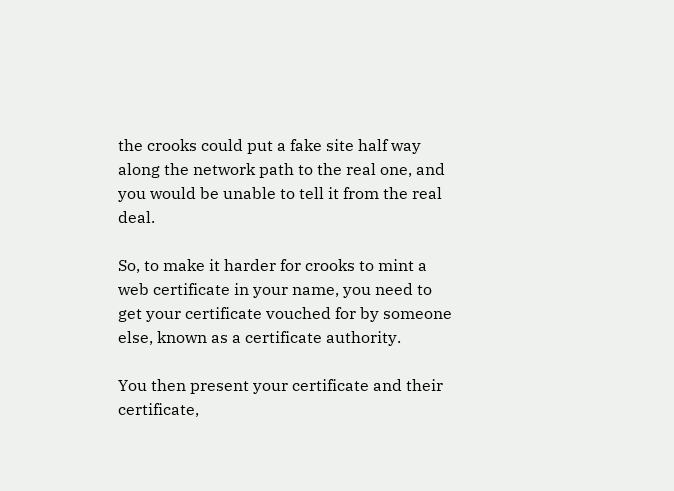the crooks could put a fake site half way along the network path to the real one, and you would be unable to tell it from the real deal.

So, to make it harder for crooks to mint a web certificate in your name, you need to get your certificate vouched for by someone else, known as a certificate authority.

You then present your certificate and their certificate,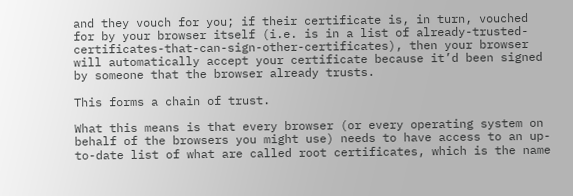and they vouch for you; if their certificate is, in turn, vouched for by your browser itself (i.e. is in a list of already-trusted-certificates-that-can-sign-other-certificates), then your browser will automatically accept your certificate because it’d been signed by someone that the browser already trusts.

This forms a chain of trust.

What this means is that every browser (or every operating system on behalf of the browsers you might use) needs to have access to an up-to-date list of what are called root certificates, which is the name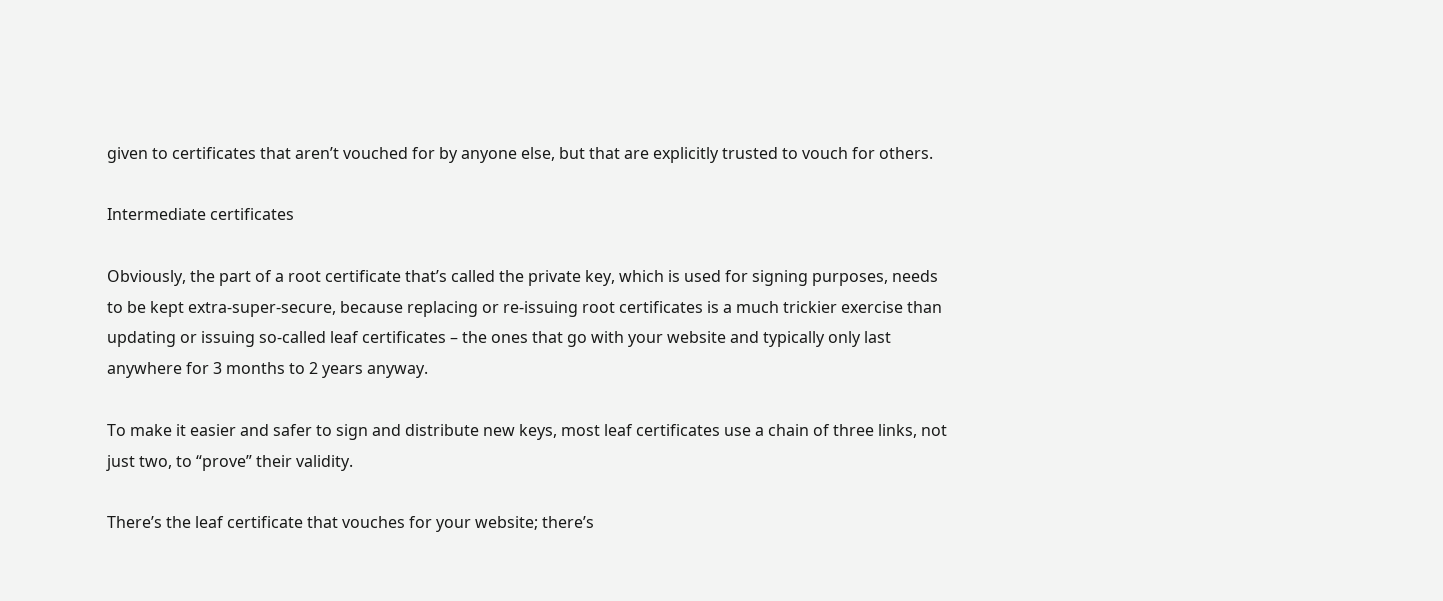given to certificates that aren’t vouched for by anyone else, but that are explicitly trusted to vouch for others.

Intermediate certificates

Obviously, the part of a root certificate that’s called the private key, which is used for signing purposes, needs to be kept extra-super-secure, because replacing or re-issuing root certificates is a much trickier exercise than updating or issuing so-called leaf certificates – the ones that go with your website and typically only last anywhere for 3 months to 2 years anyway.

To make it easier and safer to sign and distribute new keys, most leaf certificates use a chain of three links, not just two, to “prove” their validity.

There’s the leaf certificate that vouches for your website; there’s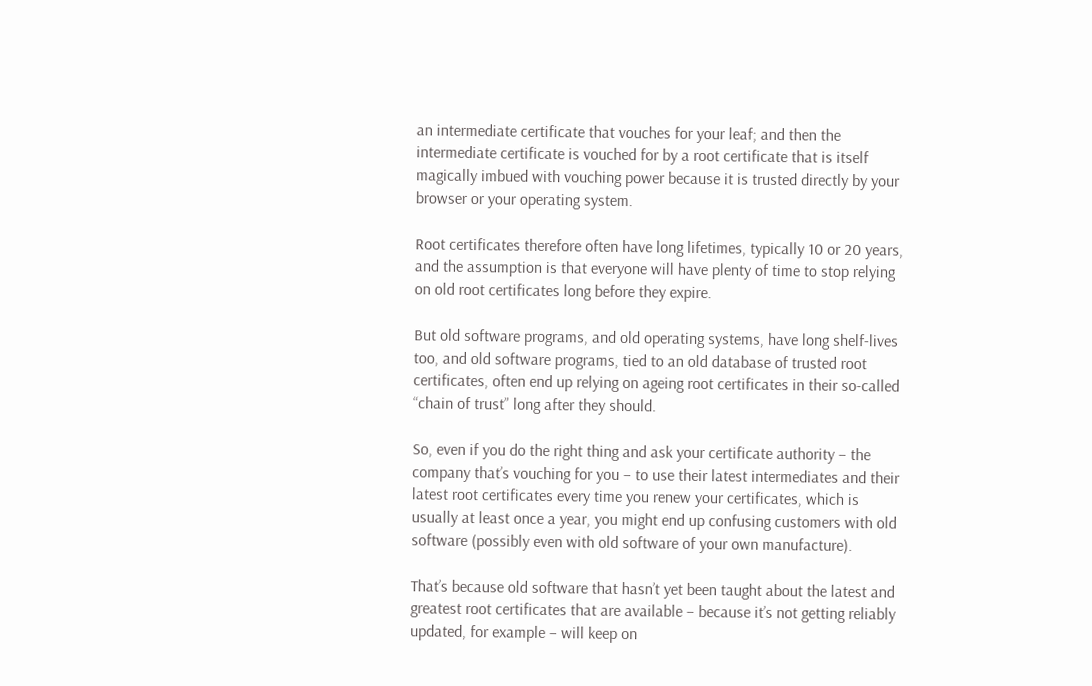an intermediate certificate that vouches for your leaf; and then the intermediate certificate is vouched for by a root certificate that is itself magically imbued with vouching power because it is trusted directly by your browser or your operating system.

Root certificates therefore often have long lifetimes, typically 10 or 20 years, and the assumption is that everyone will have plenty of time to stop relying on old root certificates long before they expire.

But old software programs, and old operating systems, have long shelf-lives too, and old software programs, tied to an old database of trusted root certificates, often end up relying on ageing root certificates in their so-called “chain of trust” long after they should.

So, even if you do the right thing and ask your certificate authority – the company that’s vouching for you – to use their latest intermediates and their latest root certificates every time you renew your certificates, which is usually at least once a year, you might end up confusing customers with old software (possibly even with old software of your own manufacture).

That’s because old software that hasn’t yet been taught about the latest and greatest root certificates that are available – because it’s not getting reliably updated, for example – will keep on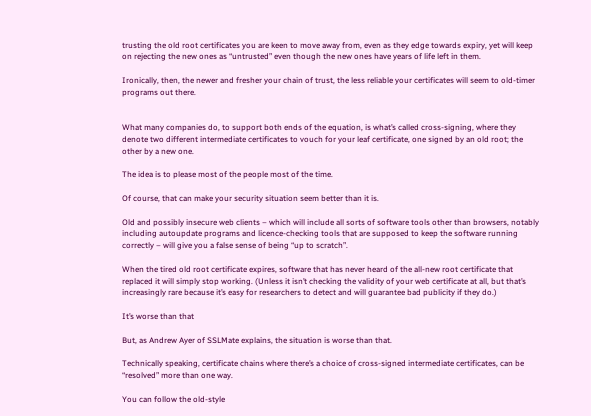trusting the old root certificates you are keen to move away from, even as they edge towards expiry, yet will keep on rejecting the new ones as “untrusted” even though the new ones have years of life left in them.

Ironically, then, the newer and fresher your chain of trust, the less reliable your certificates will seem to old-timer programs out there.


What many companies do, to support both ends of the equation, is what’s called cross-signing, where they denote two different intermediate certificates to vouch for your leaf certificate, one signed by an old root; the other by a new one.

The idea is to please most of the people most of the time.

Of course, that can make your security situation seem better than it is.

Old and possibly insecure web clients – which will include all sorts of software tools other than browsers, notably including autoupdate programs and licence-checking tools that are supposed to keep the software running correctly – will give you a false sense of being “up to scratch”.

When the tired old root certificate expires, software that has never heard of the all-new root certificate that replaced it will simply stop working. (Unless it isn’t checking the validity of your web certificate at all, but that’s increasingly rare because it’s easy for researchers to detect and will guarantee bad publicity if they do.)

It’s worse than that

But, as Andrew Ayer of SSLMate explains, the situation is worse than that.

Technically speaking, certificate chains where there’s a choice of cross-signed intermediate certificates, can be “resolved” more than one way.

You can follow the old-style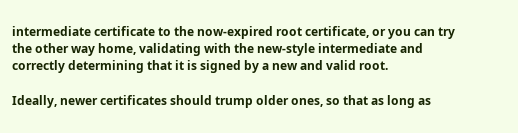intermediate certificate to the now-expired root certificate, or you can try the other way home, validating with the new-style intermediate and correctly determining that it is signed by a new and valid root.

Ideally, newer certificates should trump older ones, so that as long as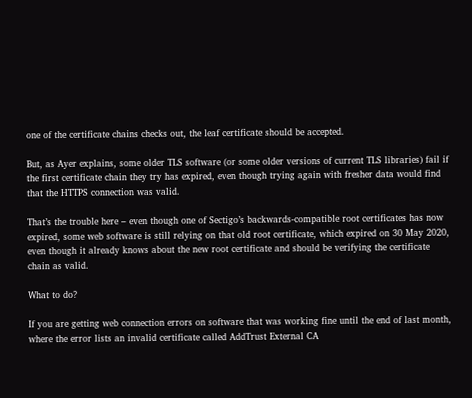one of the certificate chains checks out, the leaf certificate should be accepted.

But, as Ayer explains, some older TLS software (or some older versions of current TLS libraries) fail if the first certificate chain they try has expired, even though trying again with fresher data would find that the HTTPS connection was valid.

That’s the trouble here – even though one of Sectigo’s backwards-compatible root certificates has now expired, some web software is still relying on that old root certificate, which expired on 30 May 2020, even though it already knows about the new root certificate and should be verifying the certificate chain as valid.

What to do?

If you are getting web connection errors on software that was working fine until the end of last month, where the error lists an invalid certificate called AddTrust External CA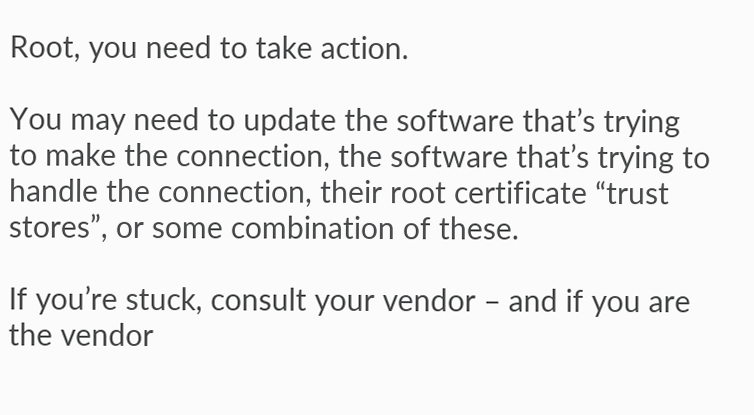Root, you need to take action.

You may need to update the software that’s trying to make the connection, the software that’s trying to handle the connection, their root certificate “trust stores”, or some combination of these.

If you’re stuck, consult your vendor – and if you are the vendor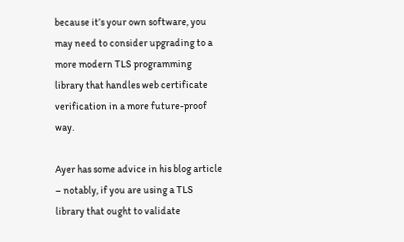because it’s your own software, you may need to consider upgrading to a more modern TLS programming library that handles web certificate verification in a more future-proof way.

Ayer has some advice in his blog article – notably, if you are using a TLS library that ought to validate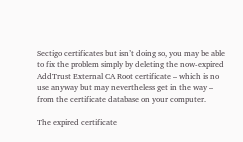Sectigo certificates but isn’t doing so, you may be able to fix the problem simply by deleting the now-expired AddTrust External CA Root certificate – which is no use anyway but may nevertheless get in the way – from the certificate database on your computer.

The expired certificate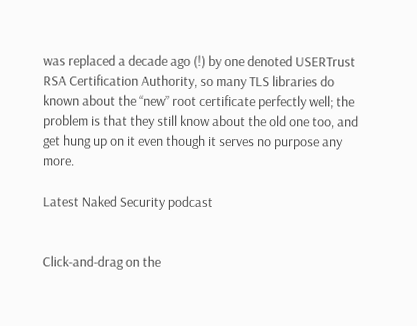was replaced a decade ago (!) by one denoted USERTrust RSA Certification Authority, so many TLS libraries do known about the “new” root certificate perfectly well; the problem is that they still know about the old one too, and get hung up on it even though it serves no purpose any more.

Latest Naked Security podcast


Click-and-drag on the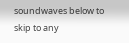soundwaves below to skip to any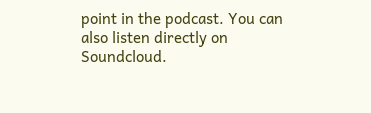point in the podcast. You can also listen directly on Soundcloud.